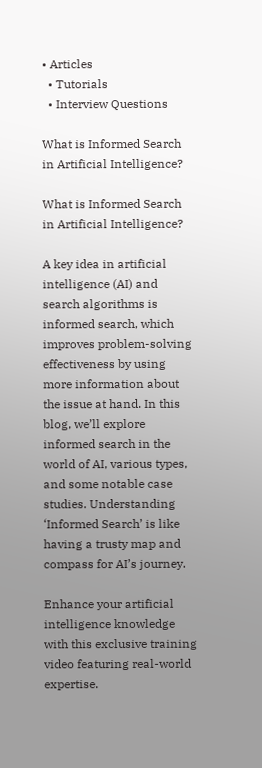• Articles
  • Tutorials
  • Interview Questions

What is Informed Search in Artificial Intelligence?

What is Informed Search in Artificial Intelligence?

A key idea in artificial intelligence (AI) and search algorithms is informed search, which improves problem-solving effectiveness by using more information about the issue at hand. In this blog, we’ll explore informed search in the world of AI, various types, and some notable case studies. Understanding ‘Informed Search’ is like having a trusty map and compass for AI’s journey.

Enhance your artificial intelligence knowledge with this exclusive training video featuring real-world expertise.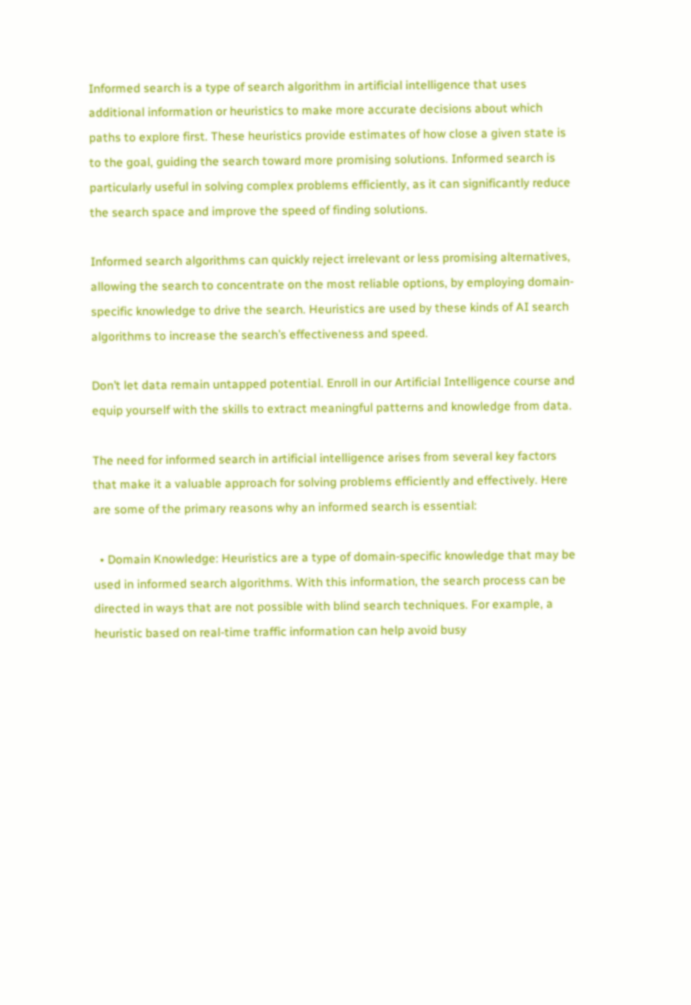Informed search is a type of search algorithm in artificial intelligence that uses additional information or heuristics to make more accurate decisions about which paths to explore first. These heuristics provide estimates of how close a given state is to the goal, guiding the search toward more promising solutions. Informed search is particularly useful in solving complex problems efficiently, as it can significantly reduce the search space and improve the speed of finding solutions.

Informed search algorithms can quickly reject irrelevant or less promising alternatives, allowing the search to concentrate on the most reliable options, by employing domain-specific knowledge to drive the search. Heuristics are used by these kinds of AI search algorithms to increase the search’s effectiveness and speed.

Don’t let data remain untapped potential. Enroll in our Artificial Intelligence course and equip yourself with the skills to extract meaningful patterns and knowledge from data.

The need for informed search in artificial intelligence arises from several key factors that make it a valuable approach for solving problems efficiently and effectively. Here are some of the primary reasons why an informed search is essential:

  • Domain Knowledge: Heuristics are a type of domain-specific knowledge that may be used in informed search algorithms. With this information, the search process can be directed in ways that are not possible with blind search techniques. For example, a heuristic based on real-time traffic information can help avoid busy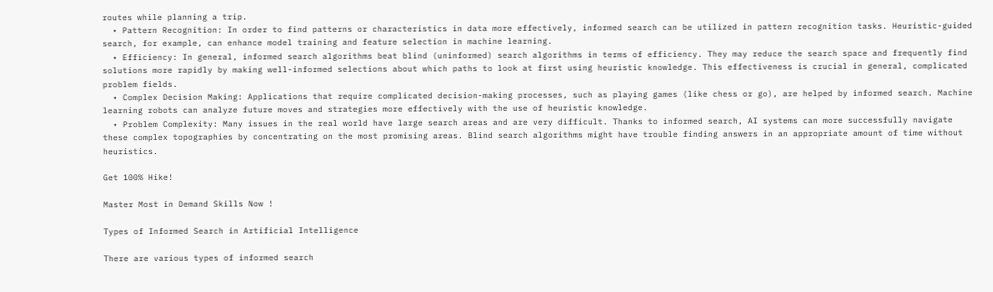routes while planning a trip.
  • Pattern Recognition: In order to find patterns or characteristics in data more effectively, informed search can be utilized in pattern recognition tasks. Heuristic-guided search, for example, can enhance model training and feature selection in machine learning.
  • Efficiency: In general, informed search algorithms beat blind (uninformed) search algorithms in terms of efficiency. They may reduce the search space and frequently find solutions more rapidly by making well-informed selections about which paths to look at first using heuristic knowledge. This effectiveness is crucial in general, complicated problem fields.
  • Complex Decision Making: Applications that require complicated decision-making processes, such as playing games (like chess or go), are helped by informed search. Machine learning robots can analyze future moves and strategies more effectively with the use of heuristic knowledge.
  • Problem Complexity: Many issues in the real world have large search areas and are very difficult. Thanks to informed search, AI systems can more successfully navigate these complex topographies by concentrating on the most promising areas. Blind search algorithms might have trouble finding answers in an appropriate amount of time without heuristics.

Get 100% Hike!

Master Most in Demand Skills Now !

Types of Informed Search in Artificial Intelligence

There are various types of informed search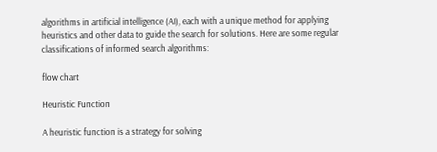algorithms in artificial intelligence (AI), each with a unique method for applying heuristics and other data to guide the search for solutions. Here are some regular classifications of informed search algorithms:

flow chart

Heuristic Function

A heuristic function is a strategy for solving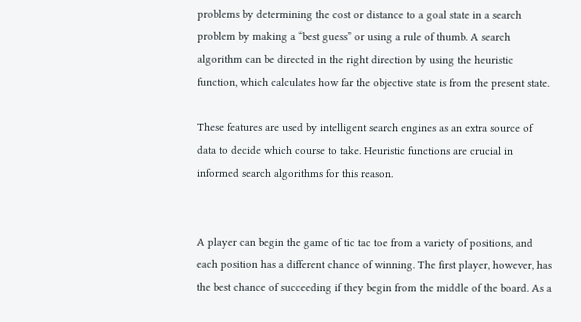problems by determining the cost or distance to a goal state in a search problem by making a “best guess” or using a rule of thumb. A search algorithm can be directed in the right direction by using the heuristic function, which calculates how far the objective state is from the present state.

These features are used by intelligent search engines as an extra source of data to decide which course to take. Heuristic functions are crucial in informed search algorithms for this reason.


A player can begin the game of tic tac toe from a variety of positions, and each position has a different chance of winning. The first player, however, has the best chance of succeeding if they begin from the middle of the board. As a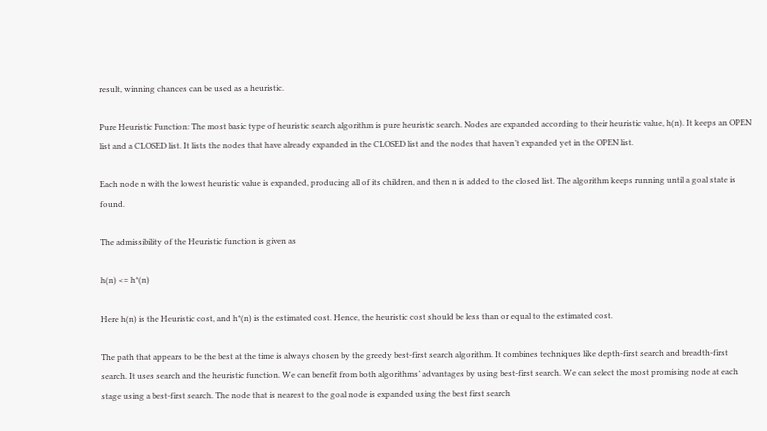result, winning chances can be used as a heuristic.

Pure Heuristic Function: The most basic type of heuristic search algorithm is pure heuristic search. Nodes are expanded according to their heuristic value, h(n). It keeps an OPEN list and a CLOSED list. It lists the nodes that have already expanded in the CLOSED list and the nodes that haven’t expanded yet in the OPEN list.

Each node n with the lowest heuristic value is expanded, producing all of its children, and then n is added to the closed list. The algorithm keeps running until a goal state is found.

The admissibility of the Heuristic function is given as

h(n) <= h*(n)

Here h(n) is the Heuristic cost, and h*(n) is the estimated cost. Hence, the heuristic cost should be less than or equal to the estimated cost.

The path that appears to be the best at the time is always chosen by the greedy best-first search algorithm. It combines techniques like depth-first search and breadth-first search. It uses search and the heuristic function. We can benefit from both algorithms’ advantages by using best-first search. We can select the most promising node at each stage using a best-first search. The node that is nearest to the goal node is expanded using the best first search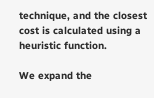technique, and the closest cost is calculated using a heuristic function.

We expand the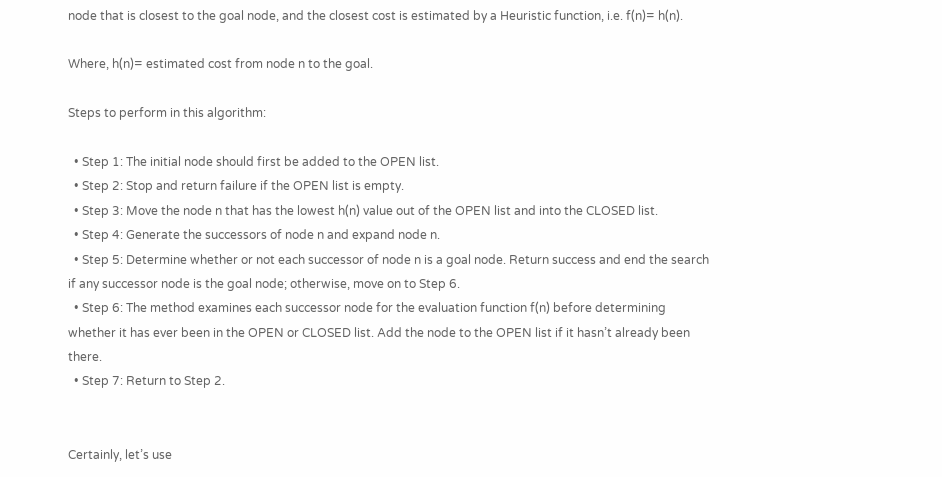node that is closest to the goal node, and the closest cost is estimated by a Heuristic function, i.e. f(n)= h(n).

Where, h(n)= estimated cost from node n to the goal.

Steps to perform in this algorithm:

  • Step 1: The initial node should first be added to the OPEN list.
  • Step 2: Stop and return failure if the OPEN list is empty.
  • Step 3: Move the node n that has the lowest h(n) value out of the OPEN list and into the CLOSED list.
  • Step 4: Generate the successors of node n and expand node n.
  • Step 5: Determine whether or not each successor of node n is a goal node. Return success and end the search if any successor node is the goal node; otherwise, move on to Step 6.
  • Step 6: The method examines each successor node for the evaluation function f(n) before determining whether it has ever been in the OPEN or CLOSED list. Add the node to the OPEN list if it hasn’t already been there.
  • Step 7: Return to Step 2.


Certainly, let’s use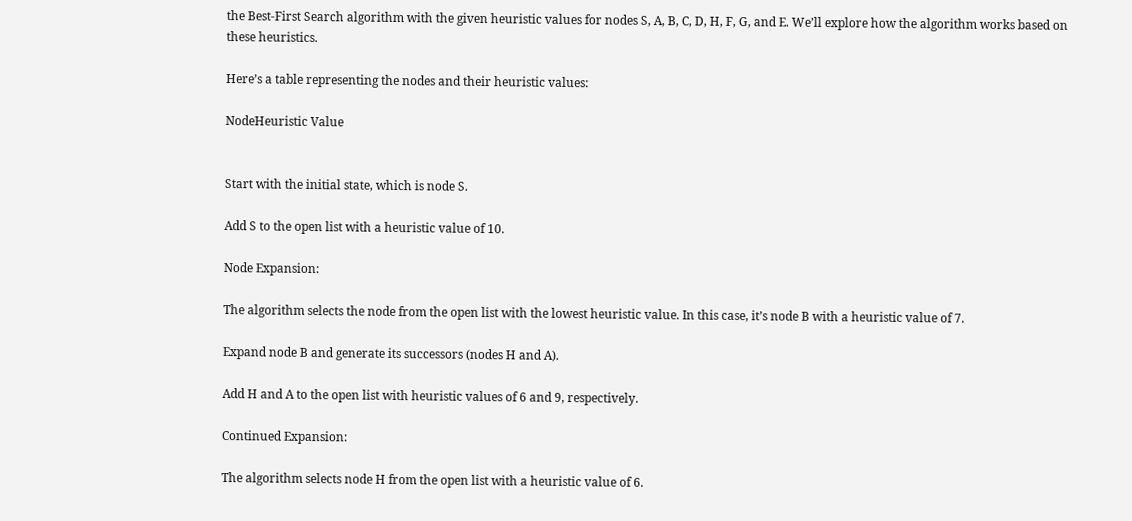the Best-First Search algorithm with the given heuristic values for nodes S, A, B, C, D, H, F, G, and E. We’ll explore how the algorithm works based on these heuristics.

Here’s a table representing the nodes and their heuristic values:

NodeHeuristic Value


Start with the initial state, which is node S.

Add S to the open list with a heuristic value of 10.

Node Expansion:

The algorithm selects the node from the open list with the lowest heuristic value. In this case, it’s node B with a heuristic value of 7.

Expand node B and generate its successors (nodes H and A).

Add H and A to the open list with heuristic values of 6 and 9, respectively.

Continued Expansion:

The algorithm selects node H from the open list with a heuristic value of 6.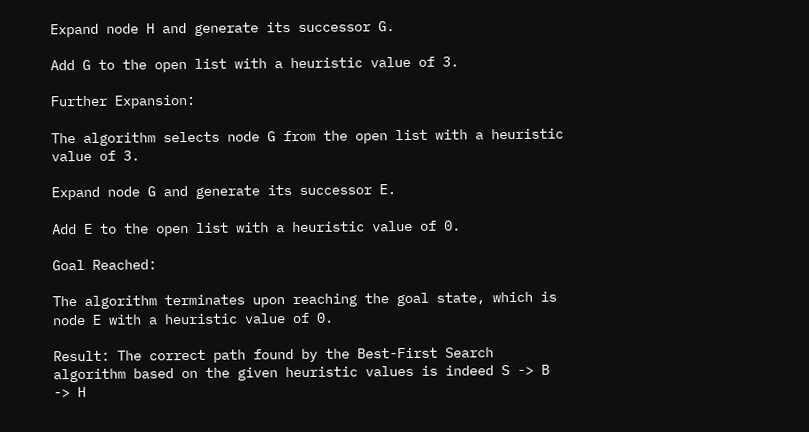Expand node H and generate its successor G.

Add G to the open list with a heuristic value of 3.

Further Expansion:

The algorithm selects node G from the open list with a heuristic value of 3.

Expand node G and generate its successor E.

Add E to the open list with a heuristic value of 0.

Goal Reached:

The algorithm terminates upon reaching the goal state, which is node E with a heuristic value of 0.

Result: The correct path found by the Best-First Search algorithm based on the given heuristic values is indeed S -> B -> H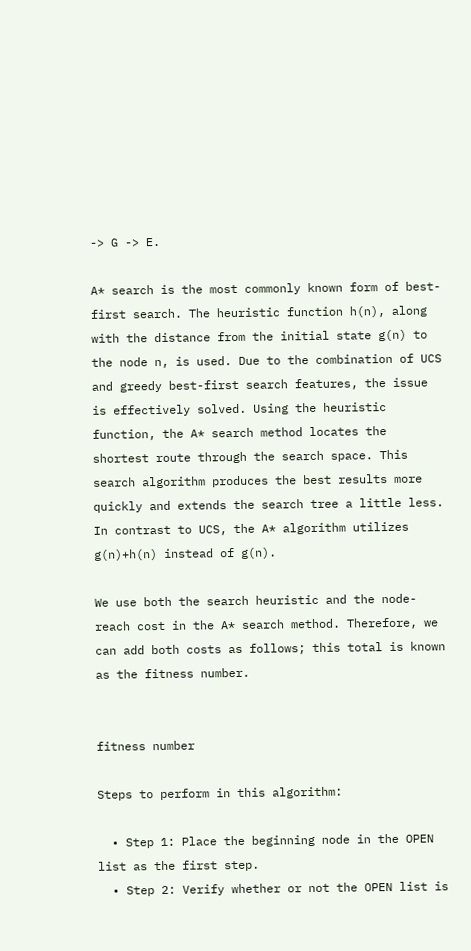-> G -> E.

A* search is the most commonly known form of best-first search. The heuristic function h(n), along with the distance from the initial state g(n) to the node n, is used. Due to the combination of UCS and greedy best-first search features, the issue is effectively solved. Using the heuristic function, the A* search method locates the shortest route through the search space. This search algorithm produces the best results more quickly and extends the search tree a little less. In contrast to UCS, the A* algorithm utilizes g(n)+h(n) instead of g(n).

We use both the search heuristic and the node-reach cost in the A* search method. Therefore, we can add both costs as follows; this total is known as the fitness number.


fitness number

Steps to perform in this algorithm:

  • Step 1: Place the beginning node in the OPEN list as the first step.
  • Step 2: Verify whether or not the OPEN list is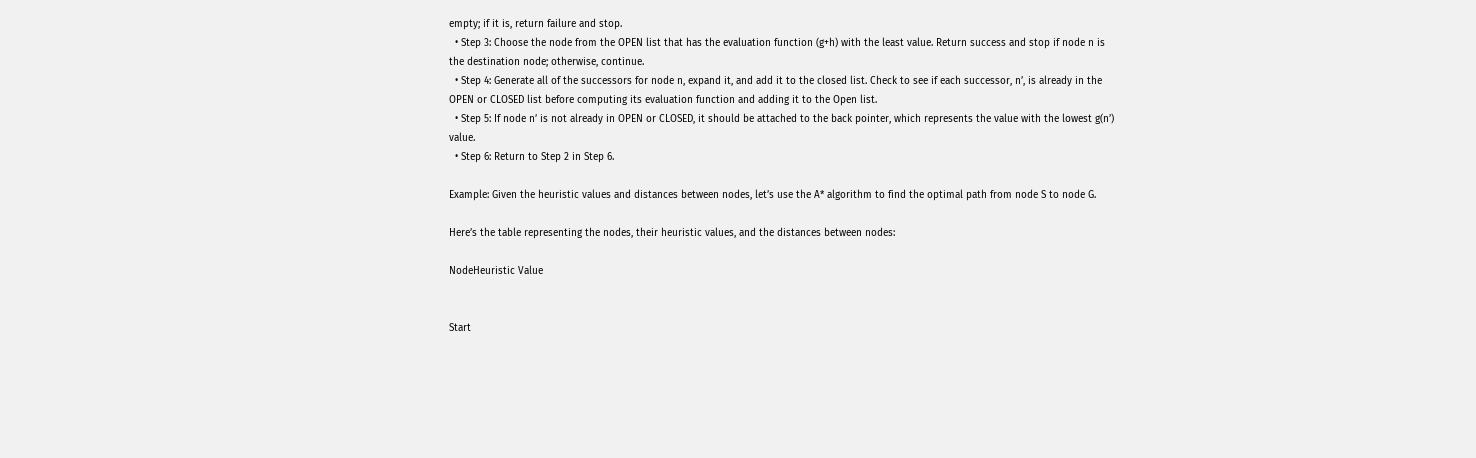empty; if it is, return failure and stop.
  • Step 3: Choose the node from the OPEN list that has the evaluation function (g+h) with the least value. Return success and stop if node n is the destination node; otherwise, continue.
  • Step 4: Generate all of the successors for node n, expand it, and add it to the closed list. Check to see if each successor, n’, is already in the OPEN or CLOSED list before computing its evaluation function and adding it to the Open list.
  • Step 5: If node n’ is not already in OPEN or CLOSED, it should be attached to the back pointer, which represents the value with the lowest g(n’) value.
  • Step 6: Return to Step 2 in Step 6.

Example: Given the heuristic values and distances between nodes, let’s use the A* algorithm to find the optimal path from node S to node G.

Here’s the table representing the nodes, their heuristic values, and the distances between nodes:

NodeHeuristic Value


Start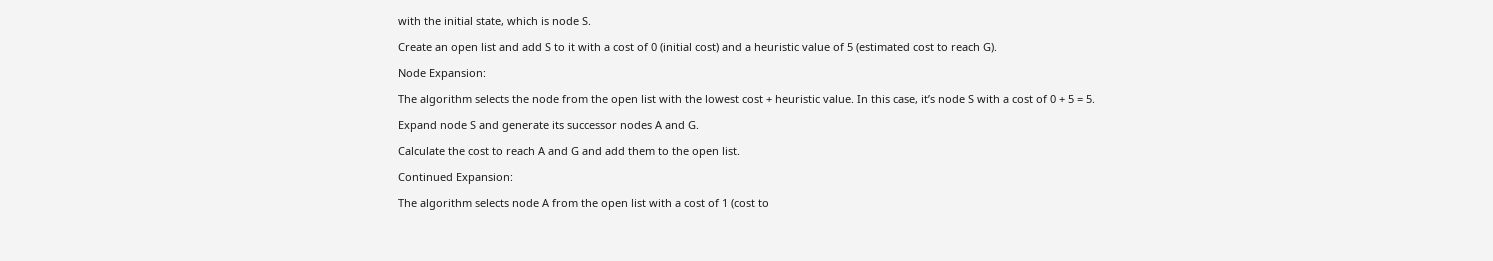with the initial state, which is node S.

Create an open list and add S to it with a cost of 0 (initial cost) and a heuristic value of 5 (estimated cost to reach G).

Node Expansion:

The algorithm selects the node from the open list with the lowest cost + heuristic value. In this case, it’s node S with a cost of 0 + 5 = 5.

Expand node S and generate its successor nodes A and G.

Calculate the cost to reach A and G and add them to the open list.

Continued Expansion:

The algorithm selects node A from the open list with a cost of 1 (cost to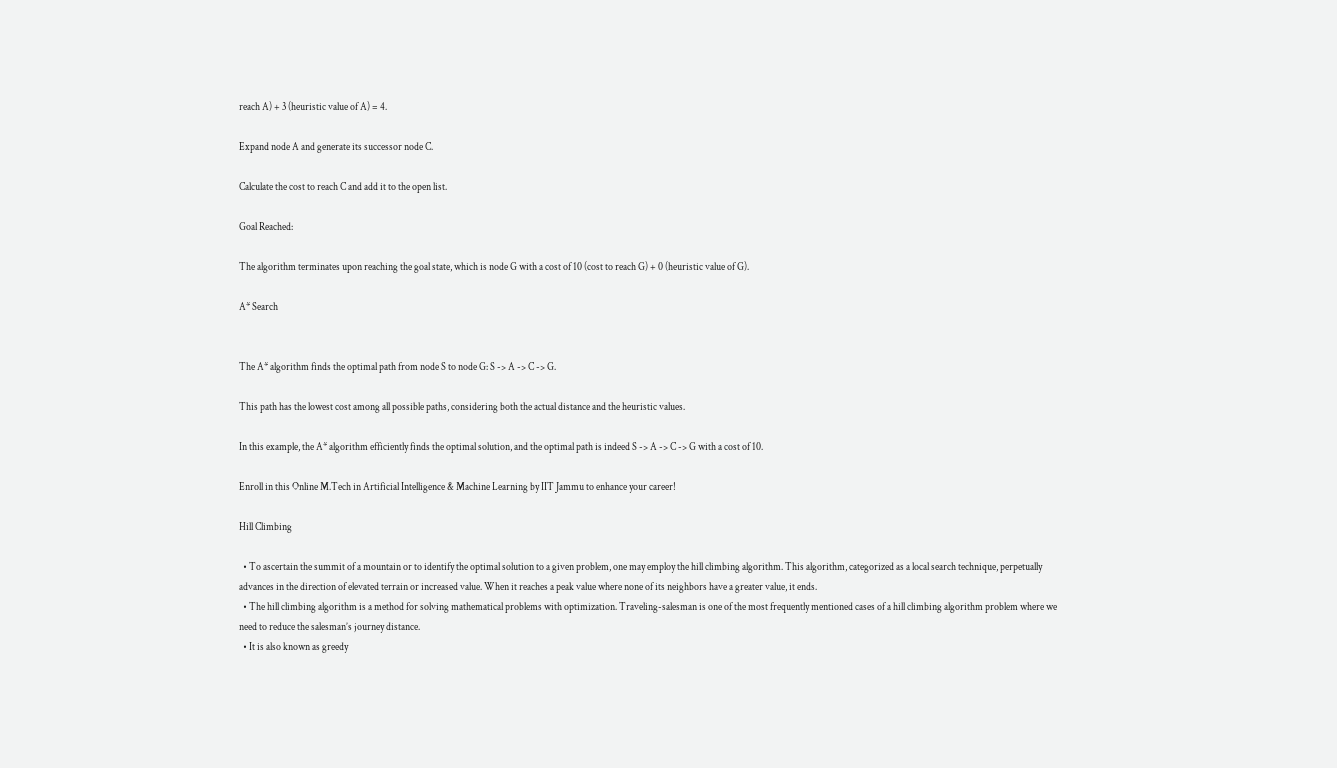reach A) + 3 (heuristic value of A) = 4.

Expand node A and generate its successor node C.

Calculate the cost to reach C and add it to the open list.

Goal Reached:

The algorithm terminates upon reaching the goal state, which is node G with a cost of 10 (cost to reach G) + 0 (heuristic value of G).

A* Search


The A* algorithm finds the optimal path from node S to node G: S -> A -> C -> G.

This path has the lowest cost among all possible paths, considering both the actual distance and the heuristic values.

In this example, the A* algorithm efficiently finds the optimal solution, and the optimal path is indeed S -> A -> C -> G with a cost of 10.

Enroll in this Online M.Tech in Artificial Intelligence & Machine Learning by IIT Jammu to enhance your career!

Hill Climbing

  • To ascertain the summit of a mountain or to identify the optimal solution to a given problem, one may employ the hill climbing algorithm. This algorithm, categorized as a local search technique, perpetually advances in the direction of elevated terrain or increased value. When it reaches a peak value where none of its neighbors have a greater value, it ends.
  • The hill climbing algorithm is a method for solving mathematical problems with optimization. Traveling-salesman is one of the most frequently mentioned cases of a hill climbing algorithm problem where we need to reduce the salesman’s journey distance.
  • It is also known as greedy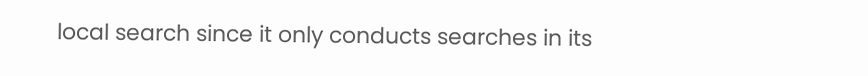local search since it only conducts searches in its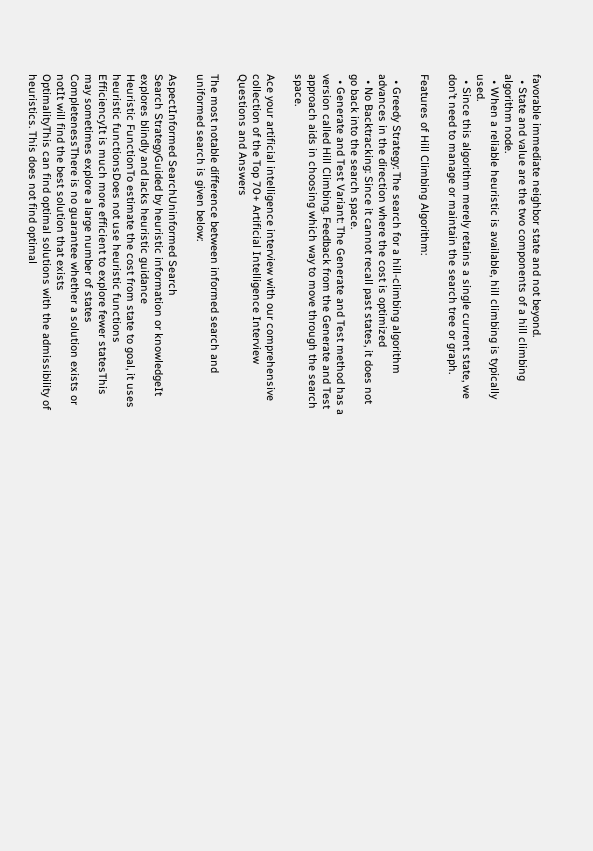favorable immediate neighbor state and not beyond.
  • State and value are the two components of a hill climbing algorithm node.
  • When a reliable heuristic is available, hill climbing is typically used.
  • Since this algorithm merely retains a single current state, we don’t need to manage or maintain the search tree or graph.

Features of Hill Climbing Algorithm:

  • Greedy Strategy: The search for a hill-climbing algorithm advances in the direction where the cost is optimized
  • No Backtracking: Since it cannot recall past states, it does not go back into the search space.
  • Generate and Test Variant: The Generate and Test method has a version called Hill Climbing. Feedback from the Generate and Test approach aids in choosing which way to move through the search space.

Ace your artificial intelligence interview with our comprehensive collection of the Top 70+ Artificial Intelligence Interview Questions and Answers

The most notable difference between informed search and uniformed search is given below:

AspectInformed SearchUninformed Search
Search StrategyGuided by heuristic information or knowledgeIt explores blindly and lacks heuristic guidance
Heuristic FunctionTo estimate the cost from state to goal, it uses heuristic functionsDoes not use heuristic functions
EfficiencyIt is much more efficient to explore fewer statesThis may sometimes explore a large number of states
CompletenessThere is no guarantee whether a solution exists or notIt will find the best solution that exists
OptimalityThis can find optimal solutions with the admissibility of heuristics. This does not find optimal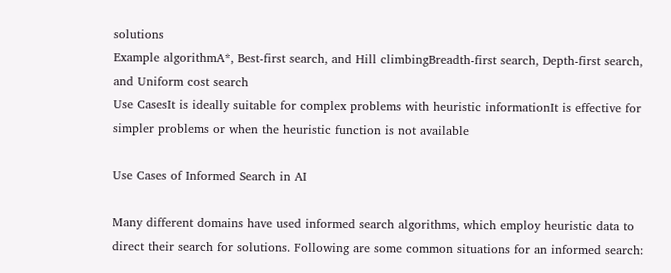solutions
Example algorithmA*, Best-first search, and Hill climbingBreadth-first search, Depth-first search, and Uniform cost search
Use CasesIt is ideally suitable for complex problems with heuristic informationIt is effective for simpler problems or when the heuristic function is not available

Use Cases of Informed Search in AI

Many different domains have used informed search algorithms, which employ heuristic data to direct their search for solutions. Following are some common situations for an informed search: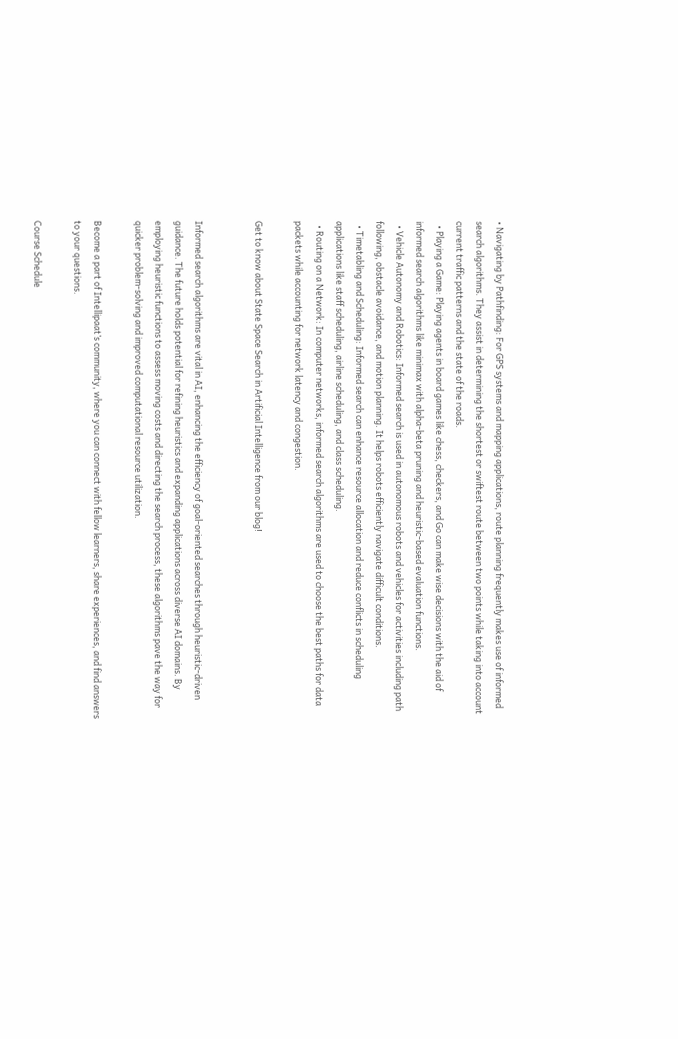• Navigating by Pathfinding: For GPS systems and mapping applications, route planning frequently makes use of informed search algorithms. They assist in determining the shortest or swiftest route between two points while taking into account current traffic patterns and the state of the roads.
  • Playing a Game: Playing agents in board games like chess, checkers, and Go can make wise decisions with the aid of informed search algorithms like minimax with alpha-beta pruning and heuristic-based evaluation functions.
  • Vehicle Autonomy and Robotics: Informed search is used in autonomous robots and vehicles for activities including path following, obstacle avoidance, and motion planning. It helps robots efficiently navigate difficult conditions.
  • Timetabling and Scheduling: Informed search can enhance resource allocation and reduce conflicts in scheduling applications like staff scheduling, airline scheduling, and class scheduling.
  • Routing on a Network: In computer networks, informed search algorithms are used to choose the best paths for data packets while accounting for network latency and congestion.

Get to know about State Space Search in Artificial Intelligence from our blog!


Informed search algorithms are vital in AI, enhancing the efficiency of goal-oriented searches through heuristic-driven guidance. The future holds potential for refining heuristics and expanding applications across diverse AI domains. By employing heuristic functions to assess moving costs and directing the search process, these algorithms pave the way for quicker problem-solving and improved computational resource utilization.

Become a part of Intellipaat’s community, where you can connect with fellow learners, share experiences, and find answers to your questions.

Course Schedule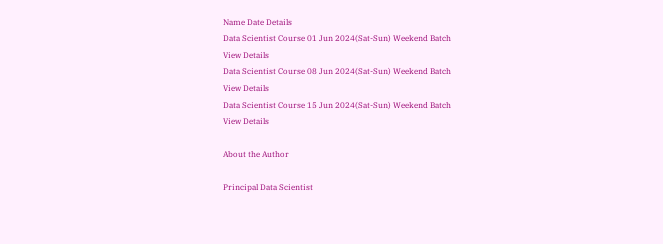Name Date Details
Data Scientist Course 01 Jun 2024(Sat-Sun) Weekend Batch
View Details
Data Scientist Course 08 Jun 2024(Sat-Sun) Weekend Batch
View Details
Data Scientist Course 15 Jun 2024(Sat-Sun) Weekend Batch
View Details

About the Author

Principal Data Scientist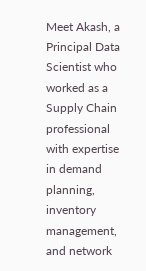Meet Akash, a Principal Data Scientist who worked as a Supply Chain professional with expertise in demand planning, inventory management, and network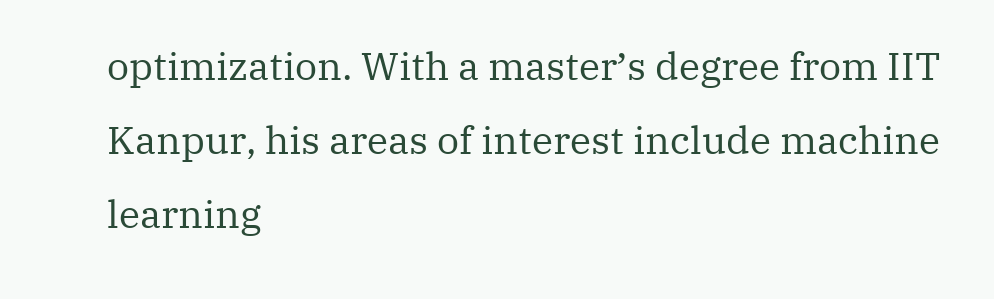optimization. With a master’s degree from IIT Kanpur, his areas of interest include machine learning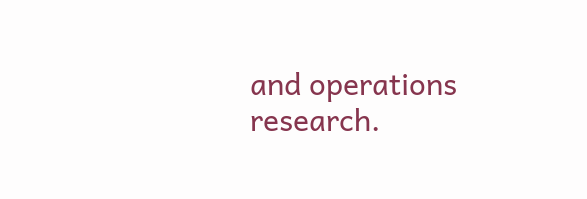and operations research.